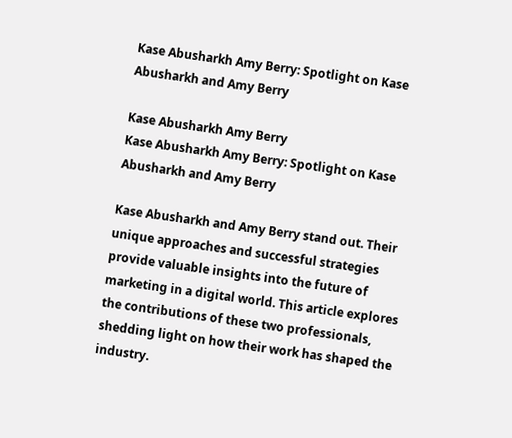Kase Abusharkh Amy Berry: Spotlight on Kase Abusharkh and Amy Berry

Kase Abusharkh Amy Berry
Kase Abusharkh Amy Berry: Spotlight on Kase Abusharkh and Amy Berry

Kase Abusharkh and Amy Berry stand out. Their unique approaches and successful strategies provide valuable insights into the future of marketing in a digital world. This article explores the contributions of these two professionals, shedding light on how their work has shaped the industry.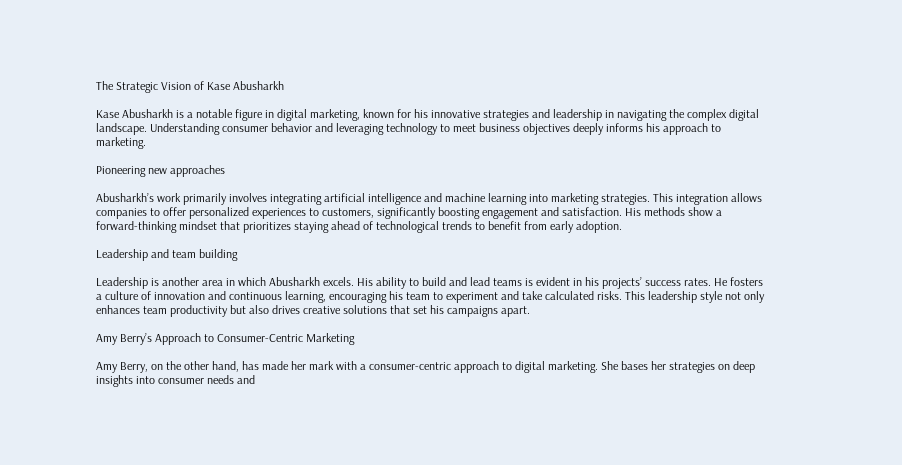The Strategic Vision of Kase Abusharkh

Kase Abusharkh is a notable figure in digital marketing, known for his innovative strategies and leadership in navigating the complex digital landscape. Understanding consumer behavior and leveraging technology to meet business objectives deeply informs his approach to marketing.

Pioneering new approaches

Abusharkh’s work primarily involves integrating artificial intelligence and machine learning into marketing strategies. This integration allows companies to offer personalized experiences to customers, significantly boosting engagement and satisfaction. His methods show a forward-thinking mindset that prioritizes staying ahead of technological trends to benefit from early adoption.

Leadership and team building

Leadership is another area in which Abusharkh excels. His ability to build and lead teams is evident in his projects’ success rates. He fosters a culture of innovation and continuous learning, encouraging his team to experiment and take calculated risks. This leadership style not only enhances team productivity but also drives creative solutions that set his campaigns apart.

Amy Berry’s Approach to Consumer-Centric Marketing

Amy Berry, on the other hand, has made her mark with a consumer-centric approach to digital marketing. She bases her strategies on deep insights into consumer needs and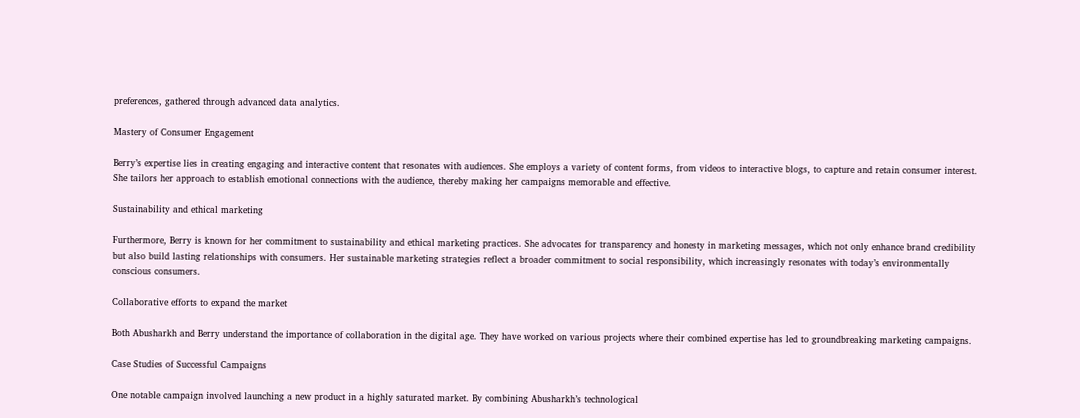preferences, gathered through advanced data analytics.

Mastery of Consumer Engagement

Berry’s expertise lies in creating engaging and interactive content that resonates with audiences. She employs a variety of content forms, from videos to interactive blogs, to capture and retain consumer interest. She tailors her approach to establish emotional connections with the audience, thereby making her campaigns memorable and effective.

Sustainability and ethical marketing

Furthermore, Berry is known for her commitment to sustainability and ethical marketing practices. She advocates for transparency and honesty in marketing messages, which not only enhance brand credibility but also build lasting relationships with consumers. Her sustainable marketing strategies reflect a broader commitment to social responsibility, which increasingly resonates with today’s environmentally conscious consumers.

Collaborative efforts to expand the market

Both Abusharkh and Berry understand the importance of collaboration in the digital age. They have worked on various projects where their combined expertise has led to groundbreaking marketing campaigns.

Case Studies of Successful Campaigns

One notable campaign involved launching a new product in a highly saturated market. By combining Abusharkh’s technological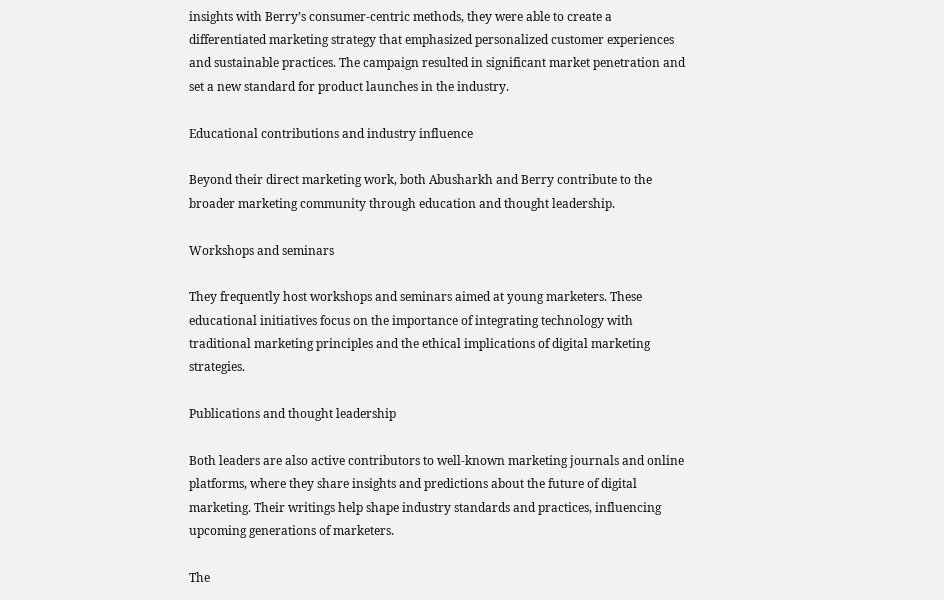insights with Berry’s consumer-centric methods, they were able to create a differentiated marketing strategy that emphasized personalized customer experiences and sustainable practices. The campaign resulted in significant market penetration and set a new standard for product launches in the industry.

Educational contributions and industry influence

Beyond their direct marketing work, both Abusharkh and Berry contribute to the broader marketing community through education and thought leadership.

Workshops and seminars

They frequently host workshops and seminars aimed at young marketers. These educational initiatives focus on the importance of integrating technology with traditional marketing principles and the ethical implications of digital marketing strategies.

Publications and thought leadership

Both leaders are also active contributors to well-known marketing journals and online platforms, where they share insights and predictions about the future of digital marketing. Their writings help shape industry standards and practices, influencing upcoming generations of marketers.

The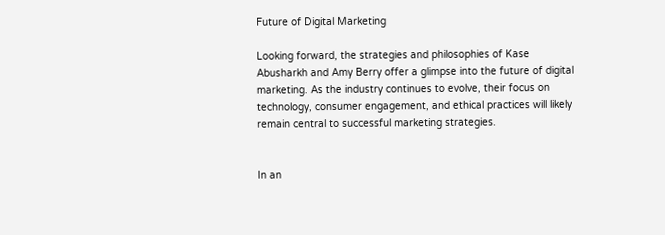Future of Digital Marketing

Looking forward, the strategies and philosophies of Kase Abusharkh and Amy Berry offer a glimpse into the future of digital marketing. As the industry continues to evolve, their focus on technology, consumer engagement, and ethical practices will likely remain central to successful marketing strategies.


In an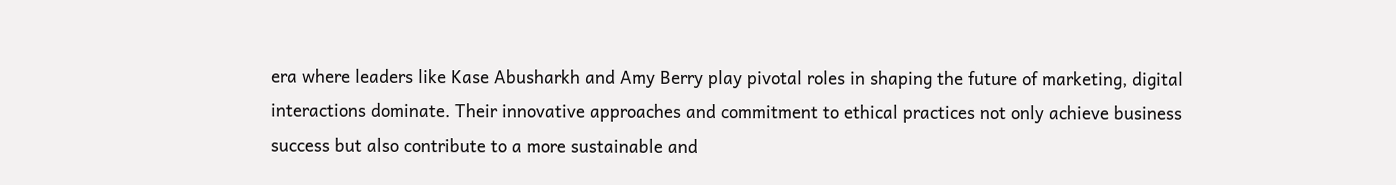era where leaders like Kase Abusharkh and Amy Berry play pivotal roles in shaping the future of marketing, digital interactions dominate. Their innovative approaches and commitment to ethical practices not only achieve business success but also contribute to a more sustainable and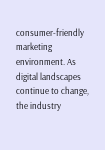consumer-friendly marketing environment. As digital landscapes continue to change, the industry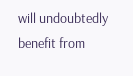will undoubtedly benefit from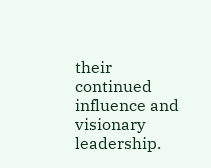their continued influence and visionary leadership.